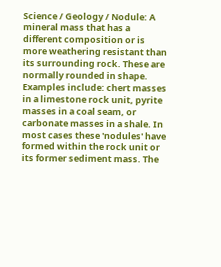Science / Geology / Nodule: A mineral mass that has a different composition or is more weathering resistant than its surrounding rock. These are normally rounded in shape. Examples include: chert masses in a limestone rock unit, pyrite masses in a coal seam, or carbonate masses in a shale. In most cases these 'nodules' have formed within the rock unit or its former sediment mass. The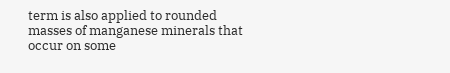term is also applied to rounded masses of manganese minerals that occur on some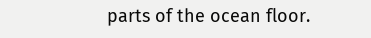parts of the ocean floor.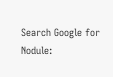Search Google for Nodule: